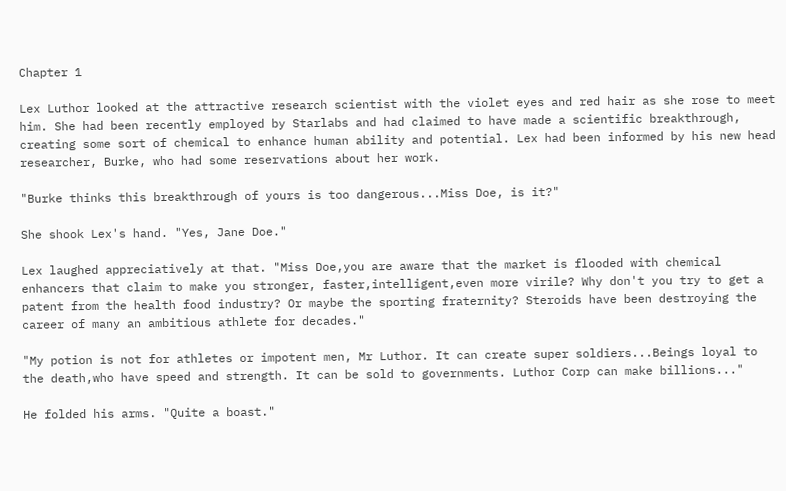Chapter 1

Lex Luthor looked at the attractive research scientist with the violet eyes and red hair as she rose to meet him. She had been recently employed by Starlabs and had claimed to have made a scientific breakthrough, creating some sort of chemical to enhance human ability and potential. Lex had been informed by his new head researcher, Burke, who had some reservations about her work.

"Burke thinks this breakthrough of yours is too dangerous...Miss Doe, is it?"

She shook Lex's hand. "Yes, Jane Doe."

Lex laughed appreciatively at that. "Miss Doe,you are aware that the market is flooded with chemical enhancers that claim to make you stronger, faster,intelligent,even more virile? Why don't you try to get a patent from the health food industry? Or maybe the sporting fraternity? Steroids have been destroying the career of many an ambitious athlete for decades."

"My potion is not for athletes or impotent men, Mr Luthor. It can create super soldiers...Beings loyal to the death,who have speed and strength. It can be sold to governments. Luthor Corp can make billions..."

He folded his arms. "Quite a boast."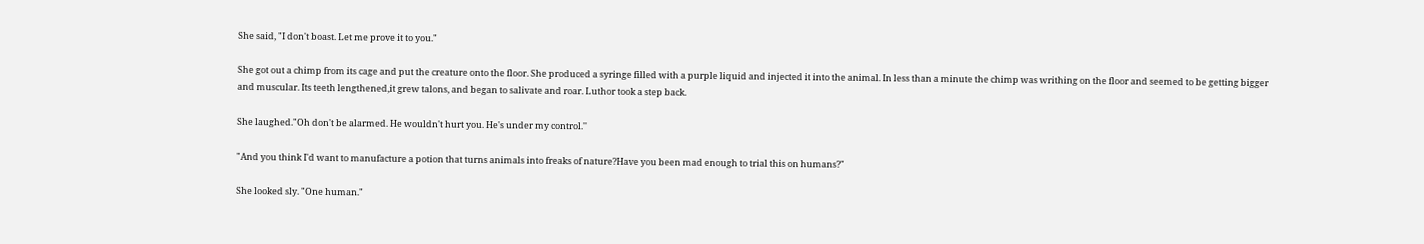She said, "I don't boast. Let me prove it to you."

She got out a chimp from its cage and put the creature onto the floor. She produced a syringe filled with a purple liquid and injected it into the animal. In less than a minute the chimp was writhing on the floor and seemed to be getting bigger and muscular. Its teeth lengthened,it grew talons, and began to salivate and roar. Luthor took a step back.

She laughed."Oh don't be alarmed. He wouldn't hurt you. He's under my control.''

"And you think I'd want to manufacture a potion that turns animals into freaks of nature?Have you been mad enough to trial this on humans?"

She looked sly. "One human."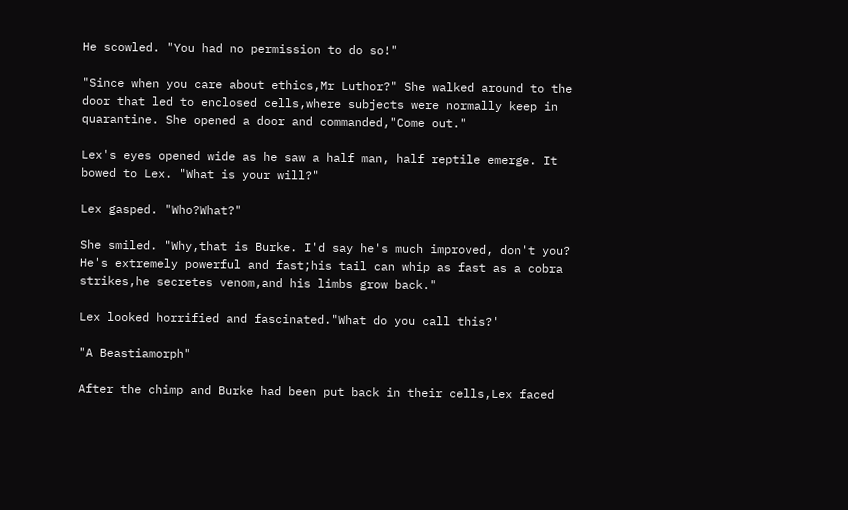He scowled. "You had no permission to do so!"

"Since when you care about ethics,Mr Luthor?" She walked around to the door that led to enclosed cells,where subjects were normally keep in quarantine. She opened a door and commanded,"Come out."

Lex's eyes opened wide as he saw a half man, half reptile emerge. It bowed to Lex. "What is your will?"

Lex gasped. "Who?What?"

She smiled. "Why,that is Burke. I'd say he's much improved, don't you? He's extremely powerful and fast;his tail can whip as fast as a cobra strikes,he secretes venom,and his limbs grow back."

Lex looked horrified and fascinated."What do you call this?'

"A Beastiamorph"

After the chimp and Burke had been put back in their cells,Lex faced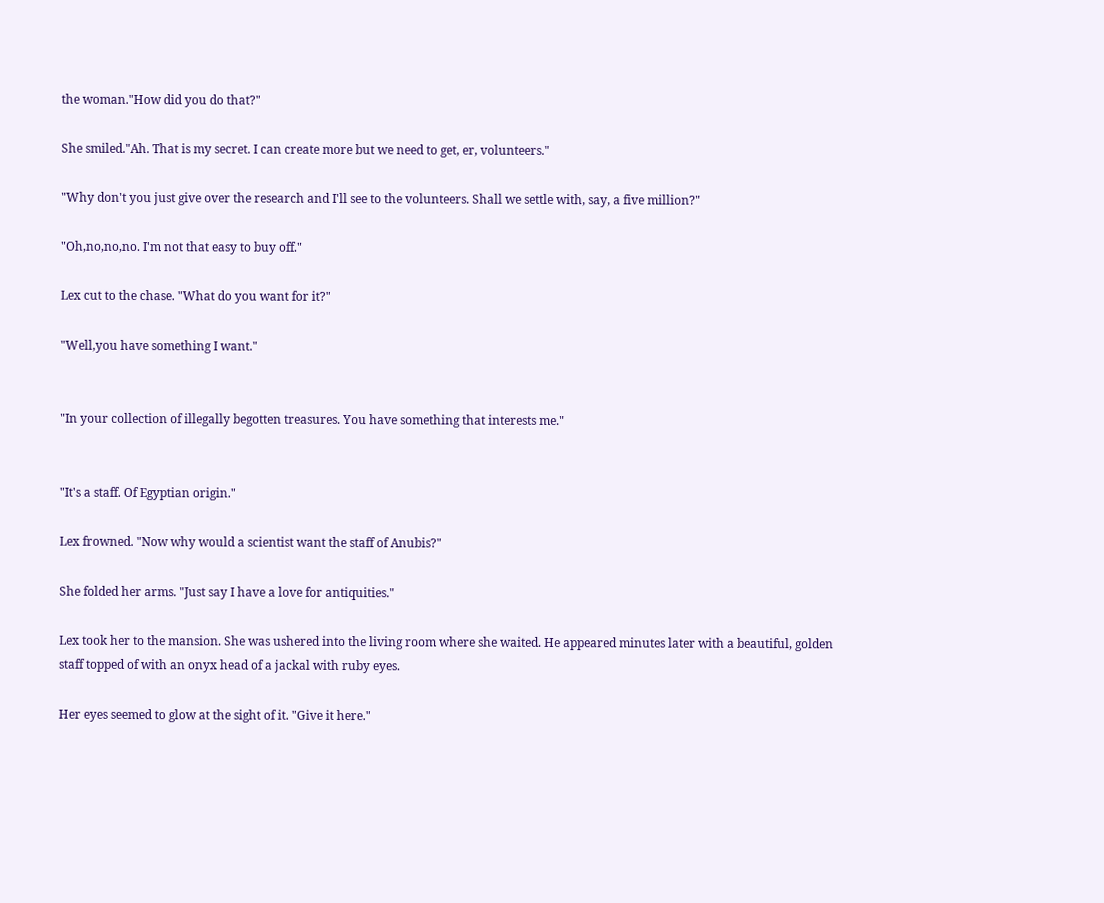the woman."How did you do that?"

She smiled."Ah. That is my secret. I can create more but we need to get, er, volunteers."

"Why don't you just give over the research and I'll see to the volunteers. Shall we settle with, say, a five million?"

"Oh,no,no,no. I'm not that easy to buy off."

Lex cut to the chase. "What do you want for it?"

"Well,you have something I want."


"In your collection of illegally begotten treasures. You have something that interests me."


"It's a staff. Of Egyptian origin."

Lex frowned. "Now why would a scientist want the staff of Anubis?"

She folded her arms. "Just say I have a love for antiquities."

Lex took her to the mansion. She was ushered into the living room where she waited. He appeared minutes later with a beautiful, golden staff topped of with an onyx head of a jackal with ruby eyes.

Her eyes seemed to glow at the sight of it. "Give it here."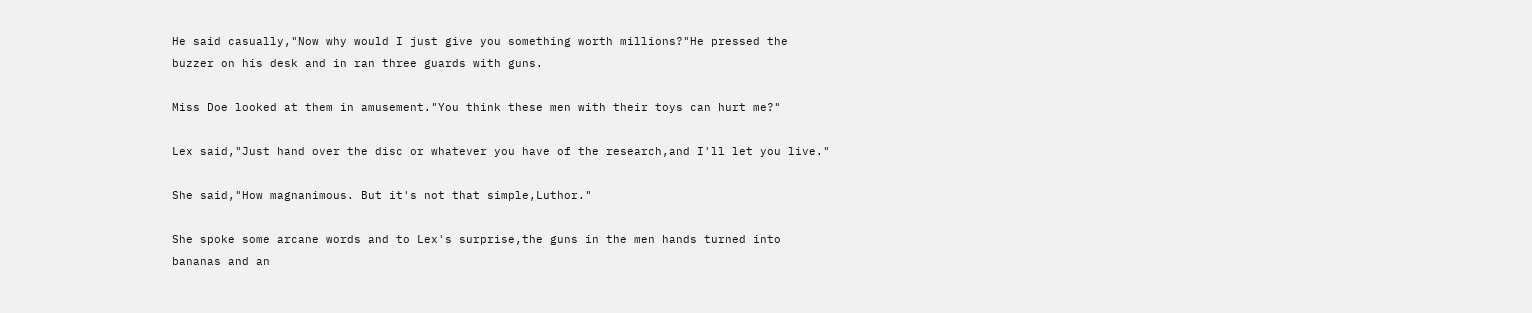He said casually,"Now why would I just give you something worth millions?"He pressed the buzzer on his desk and in ran three guards with guns.

Miss Doe looked at them in amusement."You think these men with their toys can hurt me?"

Lex said,"Just hand over the disc or whatever you have of the research,and I'll let you live."

She said,"How magnanimous. But it's not that simple,Luthor."

She spoke some arcane words and to Lex's surprise,the guns in the men hands turned into bananas and an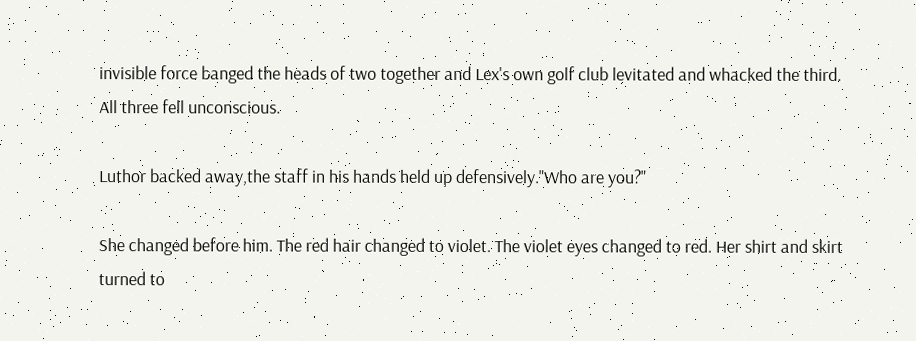invisible force banged the heads of two together and Lex's own golf club levitated and whacked the third. All three fell unconscious.

Luthor backed away,the staff in his hands held up defensively."Who are you?"

She changed before him. The red hair changed to violet. The violet eyes changed to red. Her shirt and skirt turned to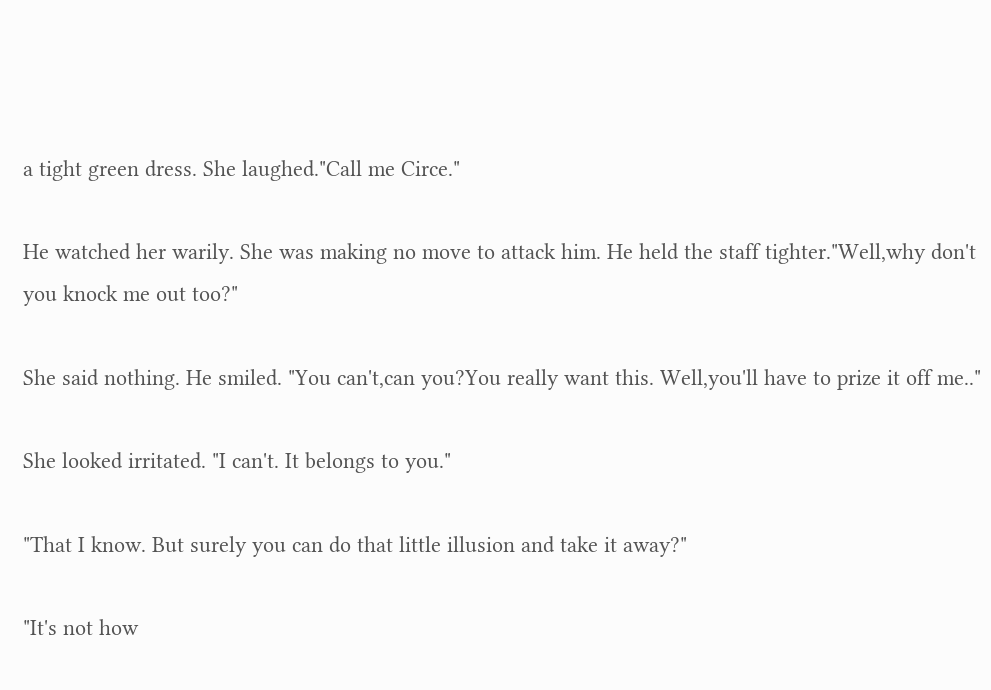a tight green dress. She laughed."Call me Circe."

He watched her warily. She was making no move to attack him. He held the staff tighter."Well,why don't you knock me out too?"

She said nothing. He smiled. "You can't,can you?You really want this. Well,you'll have to prize it off me.."

She looked irritated. "I can't. It belongs to you."

"That I know. But surely you can do that little illusion and take it away?"

"It's not how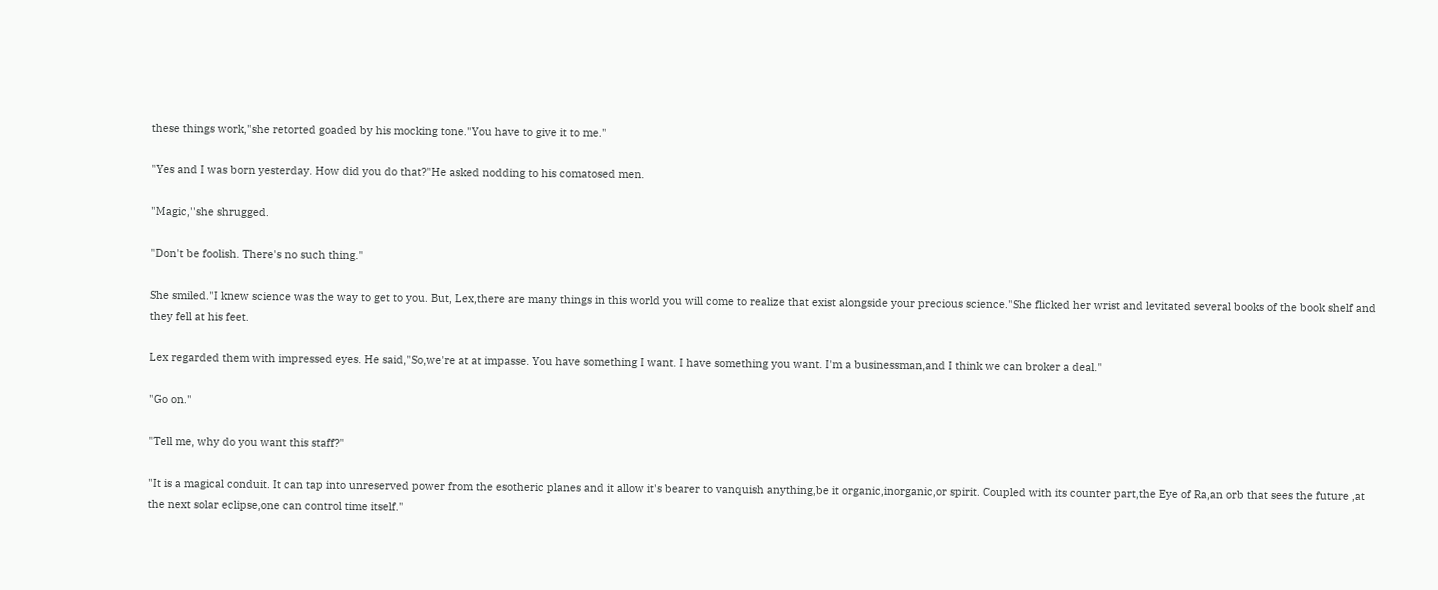these things work,"she retorted goaded by his mocking tone."You have to give it to me."

"Yes and I was born yesterday. How did you do that?"He asked nodding to his comatosed men.

"Magic,''she shrugged.

"Don't be foolish. There's no such thing."

She smiled."I knew science was the way to get to you. But, Lex,there are many things in this world you will come to realize that exist alongside your precious science."She flicked her wrist and levitated several books of the book shelf and they fell at his feet.

Lex regarded them with impressed eyes. He said,"So,we're at at impasse. You have something I want. I have something you want. I'm a businessman,and I think we can broker a deal."

"Go on."

"Tell me, why do you want this staff?"

"It is a magical conduit. It can tap into unreserved power from the esotheric planes and it allow it's bearer to vanquish anything,be it organic,inorganic,or spirit. Coupled with its counter part,the Eye of Ra,an orb that sees the future ,at the next solar eclipse,one can control time itself."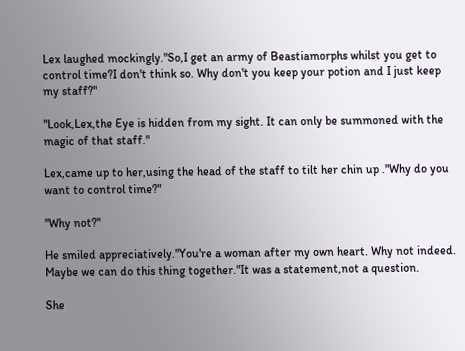Lex laughed mockingly."So,I get an army of Beastiamorphs whilst you get to control time?I don't think so. Why don't you keep your potion and I just keep my staff?"

"Look,Lex,the Eye is hidden from my sight. It can only be summoned with the magic of that staff."

Lex,came up to her,using the head of the staff to tilt her chin up ."Why do you want to control time?"

"Why not?"

He smiled appreciatively."You're a woman after my own heart. Why not indeed. Maybe we can do this thing together."It was a statement,not a question.

She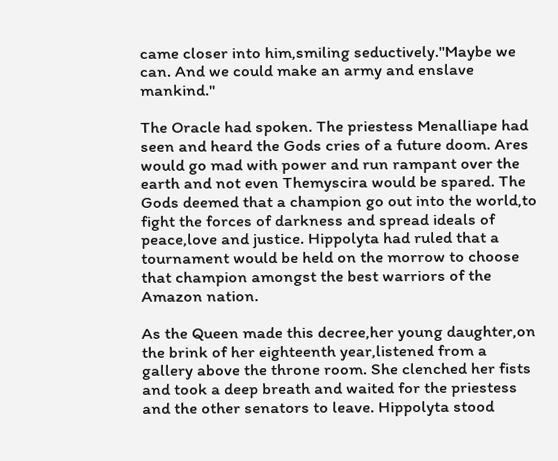came closer into him,smiling seductively."Maybe we can. And we could make an army and enslave mankind."

The Oracle had spoken. The priestess Menalliape had seen and heard the Gods cries of a future doom. Ares would go mad with power and run rampant over the earth and not even Themyscira would be spared. The Gods deemed that a champion go out into the world,to fight the forces of darkness and spread ideals of peace,love and justice. Hippolyta had ruled that a tournament would be held on the morrow to choose that champion amongst the best warriors of the Amazon nation.

As the Queen made this decree,her young daughter,on the brink of her eighteenth year,listened from a gallery above the throne room. She clenched her fists and took a deep breath and waited for the priestess and the other senators to leave. Hippolyta stood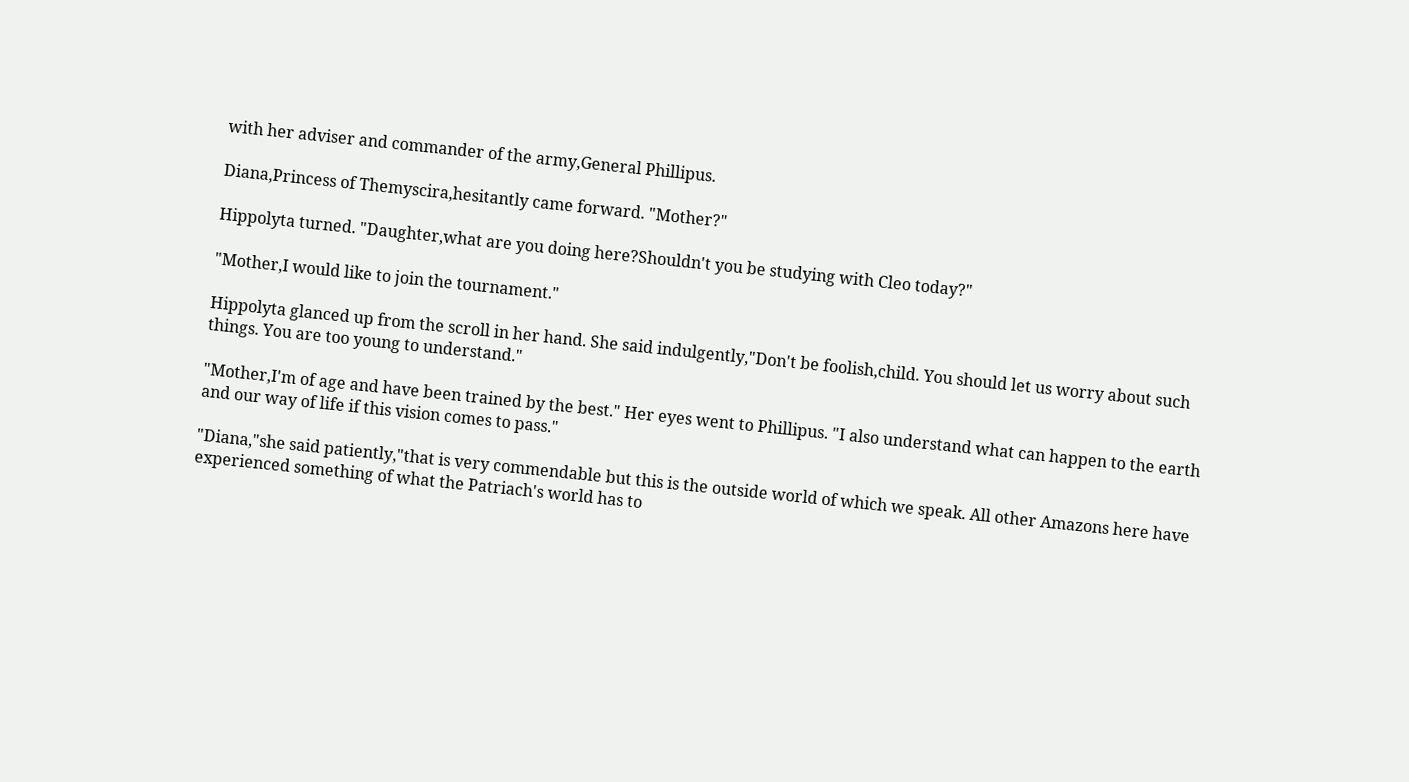with her adviser and commander of the army,General Phillipus.

Diana,Princess of Themyscira,hesitantly came forward. "Mother?"

Hippolyta turned. "Daughter,what are you doing here?Shouldn't you be studying with Cleo today?"

"Mother,I would like to join the tournament."

Hippolyta glanced up from the scroll in her hand. She said indulgently,"Don't be foolish,child. You should let us worry about such things. You are too young to understand."

"Mother,I'm of age and have been trained by the best." Her eyes went to Phillipus. "I also understand what can happen to the earth and our way of life if this vision comes to pass."

"Diana,"she said patiently,"that is very commendable but this is the outside world of which we speak. All other Amazons here have experienced something of what the Patriach's world has to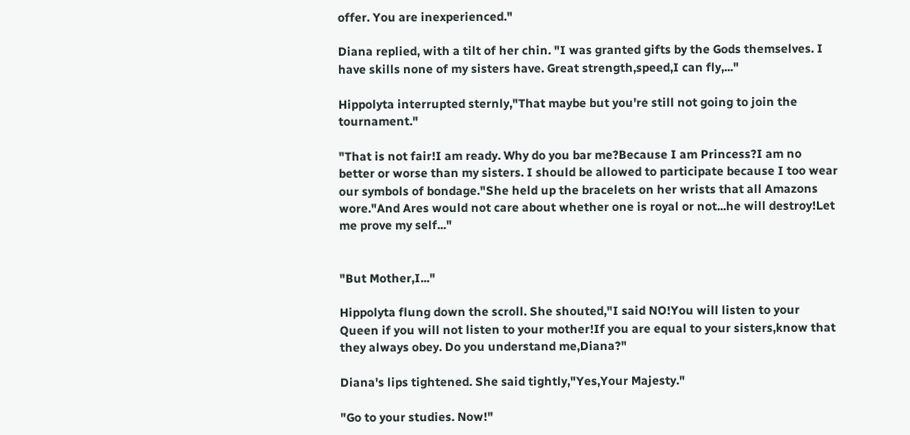offer. You are inexperienced."

Diana replied, with a tilt of her chin. "I was granted gifts by the Gods themselves. I have skills none of my sisters have. Great strength,speed,I can fly,..."

Hippolyta interrupted sternly,"That maybe but you're still not going to join the tournament."

"That is not fair!I am ready. Why do you bar me?Because I am Princess?I am no better or worse than my sisters. I should be allowed to participate because I too wear our symbols of bondage."She held up the bracelets on her wrists that all Amazons wore."And Ares would not care about whether one is royal or not...he will destroy!Let me prove my self..."


"But Mother,I..."

Hippolyta flung down the scroll. She shouted,"I said NO!You will listen to your Queen if you will not listen to your mother!If you are equal to your sisters,know that they always obey. Do you understand me,Diana?"

Diana's lips tightened. She said tightly,"Yes,Your Majesty."

"Go to your studies. Now!"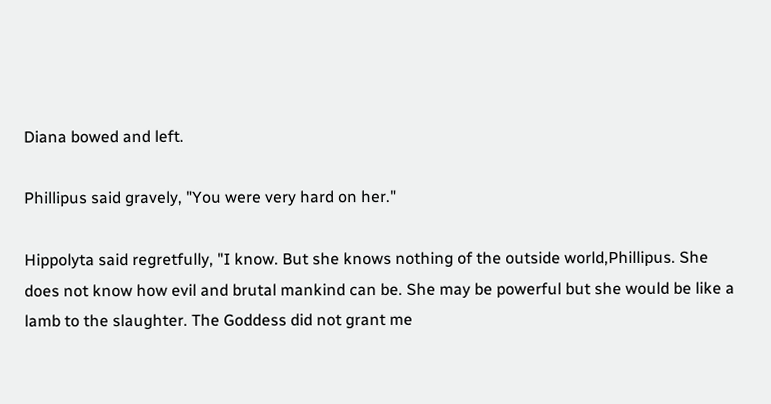Diana bowed and left.

Phillipus said gravely, "You were very hard on her."

Hippolyta said regretfully, "I know. But she knows nothing of the outside world,Phillipus. She does not know how evil and brutal mankind can be. She may be powerful but she would be like a lamb to the slaughter. The Goddess did not grant me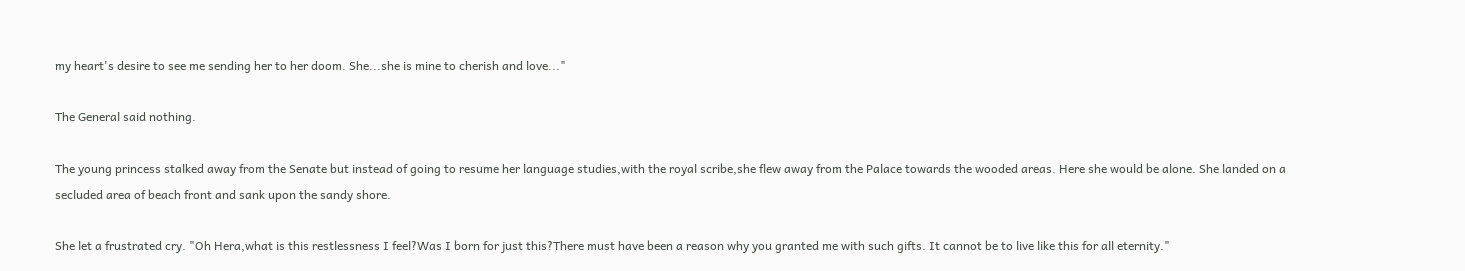my heart's desire to see me sending her to her doom. She...she is mine to cherish and love..."

The General said nothing.

The young princess stalked away from the Senate but instead of going to resume her language studies,with the royal scribe,she flew away from the Palace towards the wooded areas. Here she would be alone. She landed on a secluded area of beach front and sank upon the sandy shore.

She let a frustrated cry. "Oh Hera,what is this restlessness I feel?Was I born for just this?There must have been a reason why you granted me with such gifts. It cannot be to live like this for all eternity."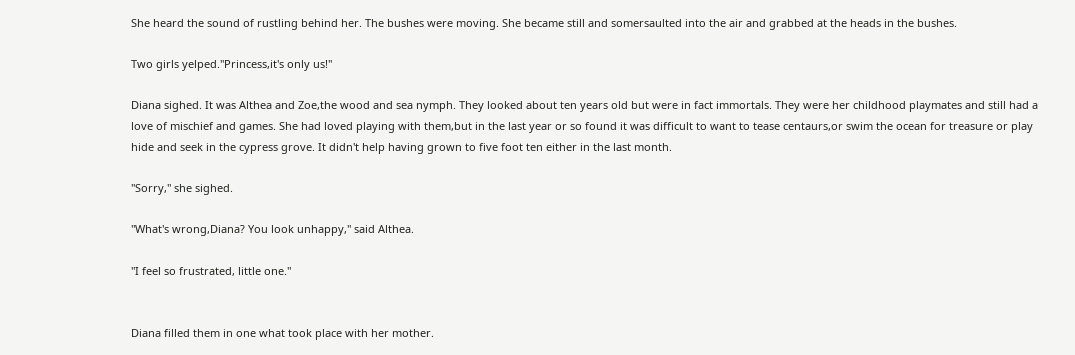She heard the sound of rustling behind her. The bushes were moving. She became still and somersaulted into the air and grabbed at the heads in the bushes.

Two girls yelped."Princess,it's only us!"

Diana sighed. It was Althea and Zoe,the wood and sea nymph. They looked about ten years old but were in fact immortals. They were her childhood playmates and still had a love of mischief and games. She had loved playing with them,but in the last year or so found it was difficult to want to tease centaurs,or swim the ocean for treasure or play hide and seek in the cypress grove. It didn't help having grown to five foot ten either in the last month.

"Sorry," she sighed.

"What's wrong,Diana? You look unhappy," said Althea.

"I feel so frustrated, little one."


Diana filled them in one what took place with her mother.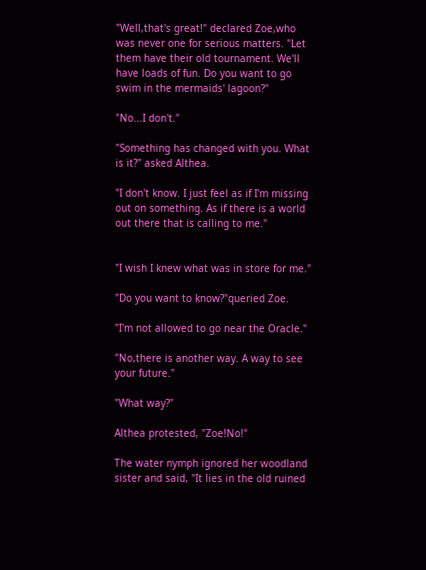"Well,that's great!" declared Zoe,who was never one for serious matters. "Let them have their old tournament. We'll have loads of fun. Do you want to go swim in the mermaids' lagoon?"

"No...I don't."

"Something has changed with you. What is it?" asked Althea.

"I don't know. I just feel as if I'm missing out on something. As if there is a world out there that is calling to me."


"I wish I knew what was in store for me."

"Do you want to know?"queried Zoe.

"I'm not allowed to go near the Oracle."

"No,there is another way. A way to see your future."

"What way?"

Althea protested, "Zoe!No!"

The water nymph ignored her woodland sister and said, "It lies in the old ruined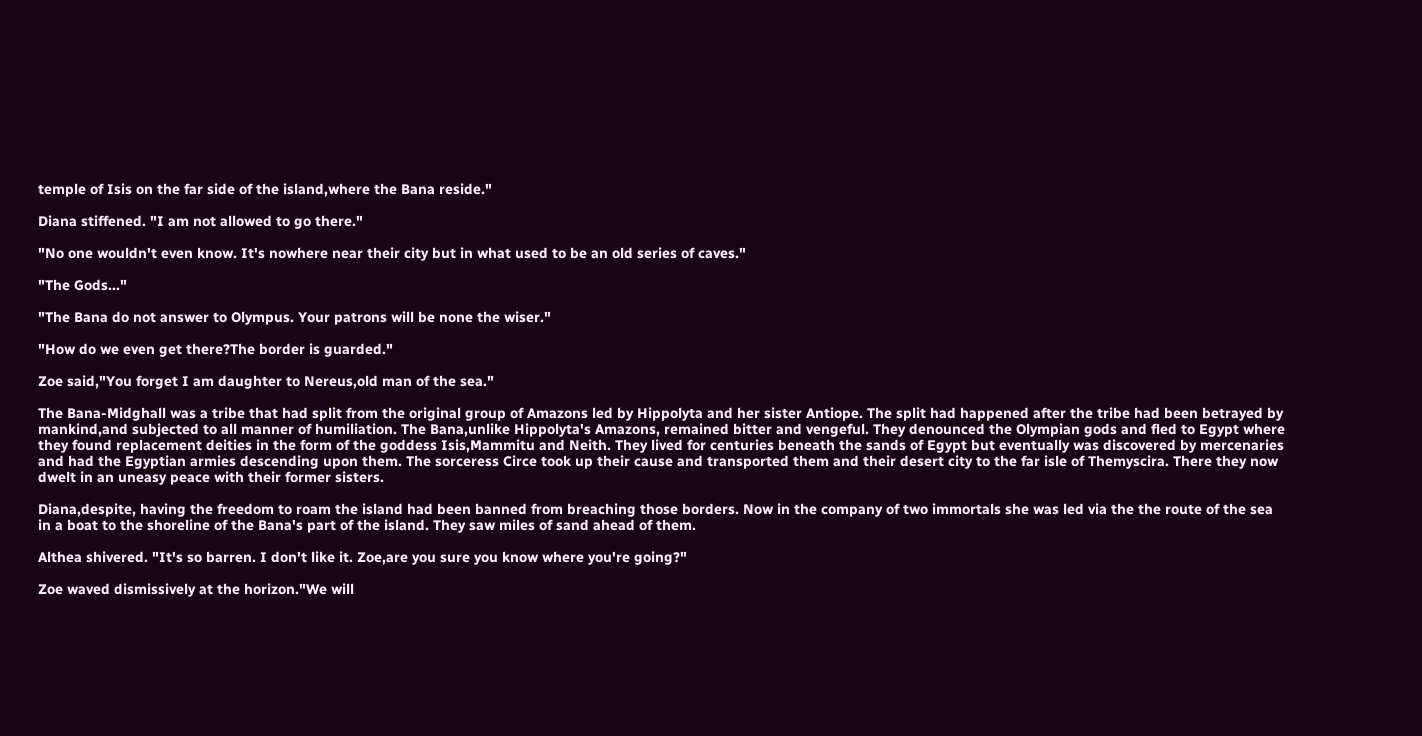temple of Isis on the far side of the island,where the Bana reside."

Diana stiffened. "I am not allowed to go there."

"No one wouldn't even know. It's nowhere near their city but in what used to be an old series of caves."

"The Gods..."

"The Bana do not answer to Olympus. Your patrons will be none the wiser."

"How do we even get there?The border is guarded."

Zoe said,"You forget I am daughter to Nereus,old man of the sea."

The Bana-Midghall was a tribe that had split from the original group of Amazons led by Hippolyta and her sister Antiope. The split had happened after the tribe had been betrayed by mankind,and subjected to all manner of humiliation. The Bana,unlike Hippolyta's Amazons, remained bitter and vengeful. They denounced the Olympian gods and fled to Egypt where they found replacement deities in the form of the goddess Isis,Mammitu and Neith. They lived for centuries beneath the sands of Egypt but eventually was discovered by mercenaries and had the Egyptian armies descending upon them. The sorceress Circe took up their cause and transported them and their desert city to the far isle of Themyscira. There they now dwelt in an uneasy peace with their former sisters.

Diana,despite, having the freedom to roam the island had been banned from breaching those borders. Now in the company of two immortals she was led via the the route of the sea in a boat to the shoreline of the Bana's part of the island. They saw miles of sand ahead of them.

Althea shivered. "It's so barren. I don't like it. Zoe,are you sure you know where you're going?"

Zoe waved dismissively at the horizon."We will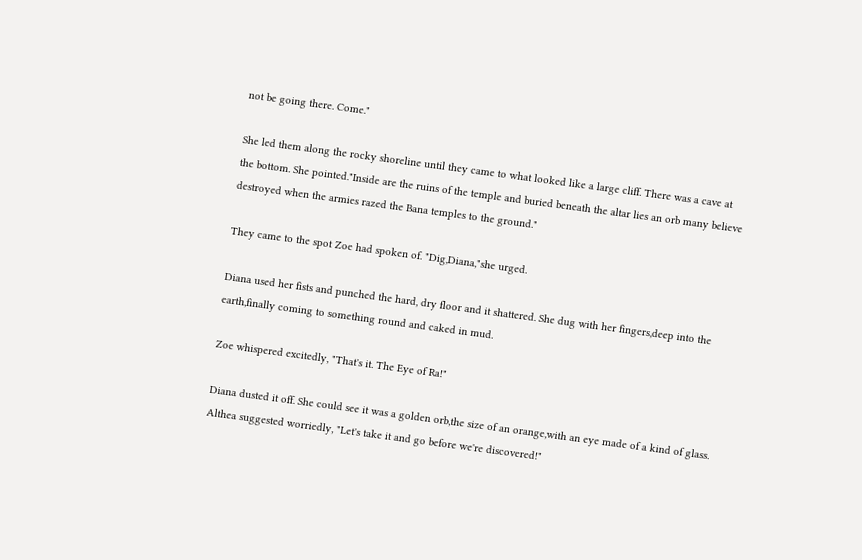not be going there. Come."

She led them along the rocky shoreline until they came to what looked like a large cliff. There was a cave at the bottom. She pointed."Inside are the ruins of the temple and buried beneath the altar lies an orb many believe destroyed when the armies razed the Bana temples to the ground."

They came to the spot Zoe had spoken of. "Dig,Diana,"she urged.

Diana used her fists and punched the hard, dry floor and it shattered. She dug with her fingers,deep into the earth,finally coming to something round and caked in mud.

Zoe whispered excitedly, "That's it. The Eye of Ra!"

Diana dusted it off. She could see it was a golden orb,the size of an orange,with an eye made of a kind of glass. Althea suggested worriedly, "Let's take it and go before we're discovered!"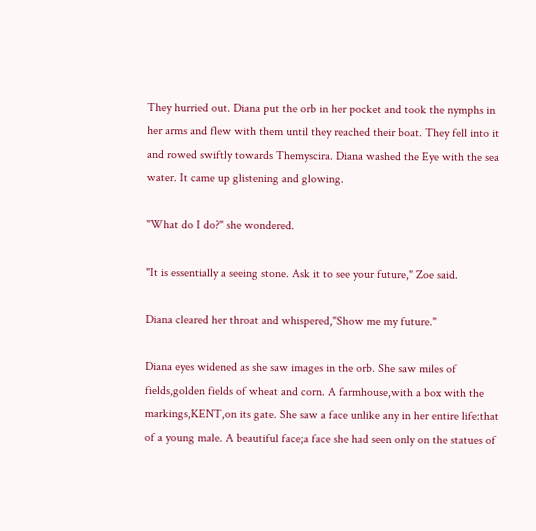They hurried out. Diana put the orb in her pocket and took the nymphs in her arms and flew with them until they reached their boat. They fell into it and rowed swiftly towards Themyscira. Diana washed the Eye with the sea water. It came up glistening and glowing.

"What do I do?" she wondered.

"It is essentially a seeing stone. Ask it to see your future," Zoe said.

Diana cleared her throat and whispered,"Show me my future."

Diana eyes widened as she saw images in the orb. She saw miles of fields,golden fields of wheat and corn. A farmhouse,with a box with the markings,KENT,on its gate. She saw a face unlike any in her entire life:that of a young male. A beautiful face;a face she had seen only on the statues of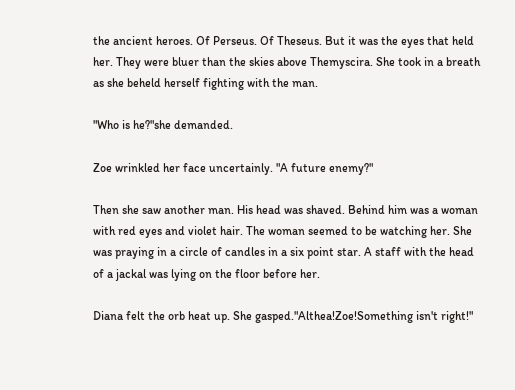the ancient heroes. Of Perseus. Of Theseus. But it was the eyes that held her. They were bluer than the skies above Themyscira. She took in a breath as she beheld herself fighting with the man.

"Who is he?"she demanded.

Zoe wrinkled her face uncertainly. "A future enemy?"

Then she saw another man. His head was shaved. Behind him was a woman with red eyes and violet hair. The woman seemed to be watching her. She was praying in a circle of candles in a six point star. A staff with the head of a jackal was lying on the floor before her.

Diana felt the orb heat up. She gasped."Althea!Zoe!Something isn't right!"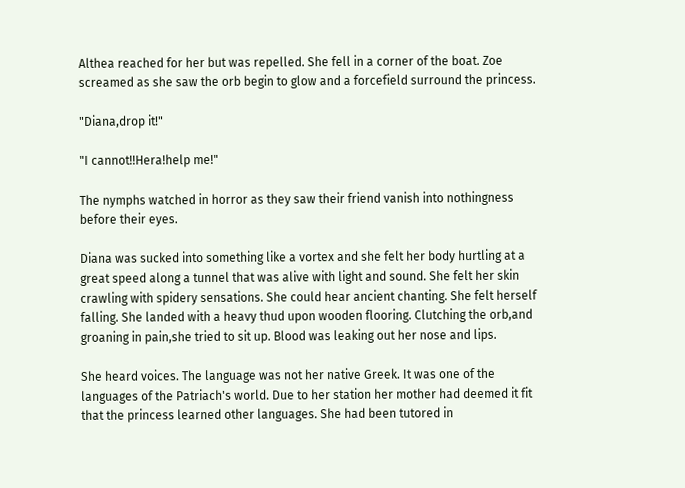Althea reached for her but was repelled. She fell in a corner of the boat. Zoe screamed as she saw the orb begin to glow and a forcefield surround the princess.

"Diana,drop it!"

"I cannot!!Hera!help me!"

The nymphs watched in horror as they saw their friend vanish into nothingness before their eyes.

Diana was sucked into something like a vortex and she felt her body hurtling at a great speed along a tunnel that was alive with light and sound. She felt her skin crawling with spidery sensations. She could hear ancient chanting. She felt herself falling. She landed with a heavy thud upon wooden flooring. Clutching the orb,and groaning in pain,she tried to sit up. Blood was leaking out her nose and lips.

She heard voices. The language was not her native Greek. It was one of the languages of the Patriach's world. Due to her station her mother had deemed it fit that the princess learned other languages. She had been tutored in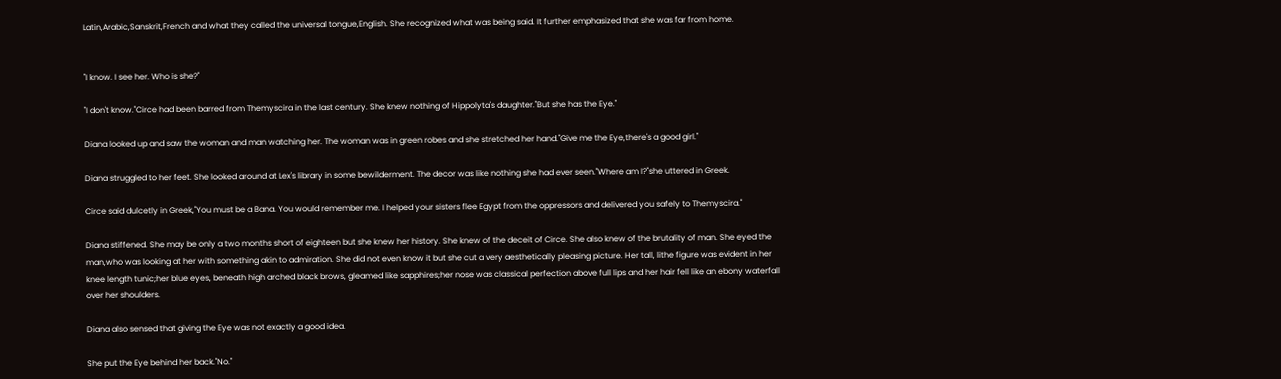Latin,Arabic,Sanskrit,French and what they called the universal tongue,English. She recognized what was being said. It further emphasized that she was far from home.


"I know. I see her. Who is she?"

"I don't know."Circe had been barred from Themyscira in the last century. She knew nothing of Hippolyta's daughter."But she has the Eye."

Diana looked up and saw the woman and man watching her. The woman was in green robes and she stretched her hand."Give me the Eye,there's a good girl."

Diana struggled to her feet. She looked around at Lex's library in some bewilderment. The decor was like nothing she had ever seen."Where am I?''she uttered in Greek.

Circe said dulcetly in Greek,"You must be a Bana. You would remember me. I helped your sisters flee Egypt from the oppressors and delivered you safely to Themyscira."

Diana stiffened. She may be only a two months short of eighteen but she knew her history. She knew of the deceit of Circe. She also knew of the brutality of man. She eyed the man,who was looking at her with something akin to admiration. She did not even know it but she cut a very aesthetically pleasing picture. Her tall, lithe figure was evident in her knee length tunic;her blue eyes, beneath high arched black brows, gleamed like sapphires;her nose was classical perfection above full lips and her hair fell like an ebony waterfall over her shoulders.

Diana also sensed that giving the Eye was not exactly a good idea.

She put the Eye behind her back."No."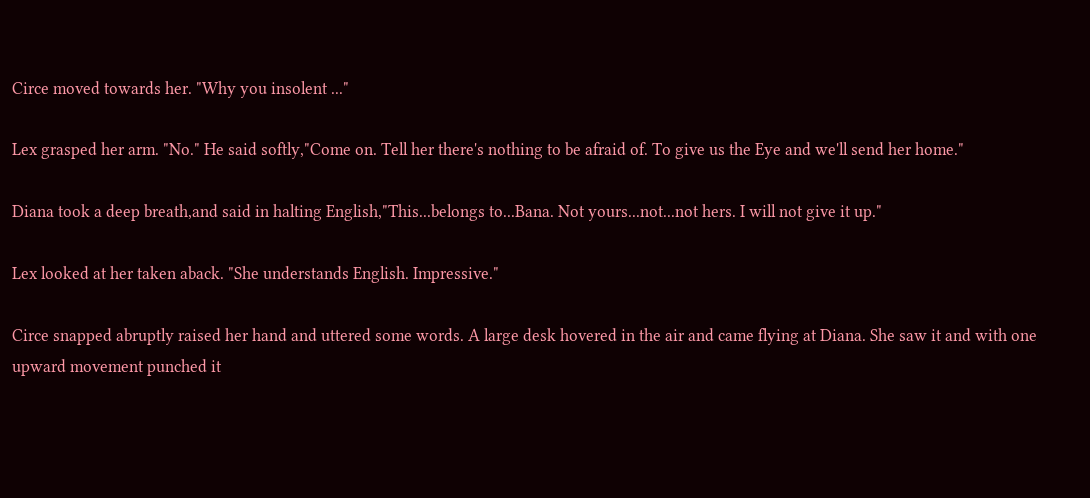Circe moved towards her. "Why you insolent ..."

Lex grasped her arm. "No." He said softly,"Come on. Tell her there's nothing to be afraid of. To give us the Eye and we'll send her home."

Diana took a deep breath,and said in halting English,"This...belongs to...Bana. Not yours...not...not hers. I will not give it up."

Lex looked at her taken aback. "She understands English. Impressive."

Circe snapped abruptly raised her hand and uttered some words. A large desk hovered in the air and came flying at Diana. She saw it and with one upward movement punched it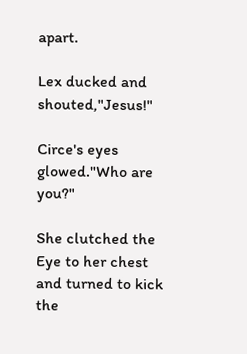apart.

Lex ducked and shouted,"Jesus!"

Circe's eyes glowed."Who are you?"

She clutched the Eye to her chest and turned to kick the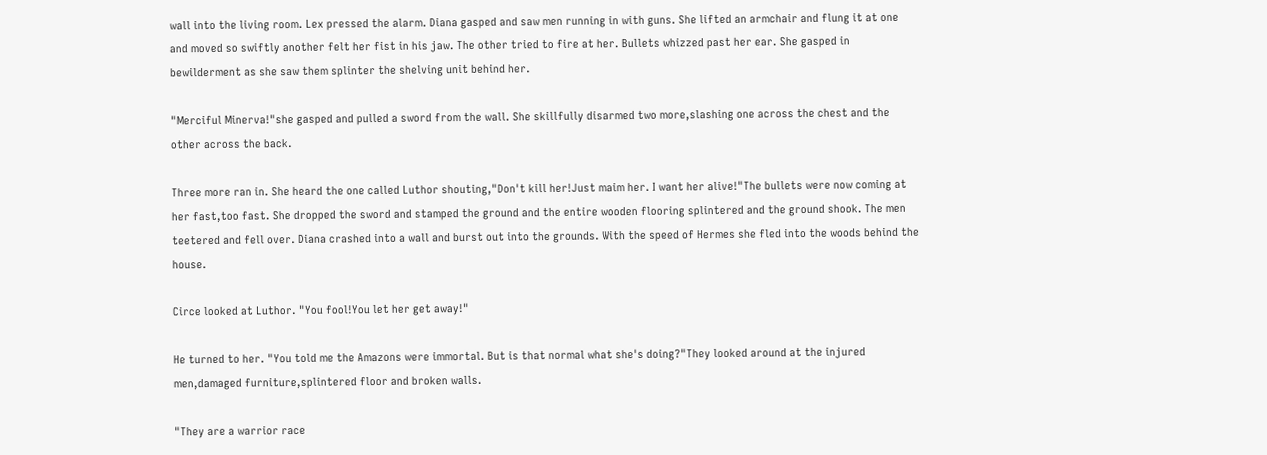wall into the living room. Lex pressed the alarm. Diana gasped and saw men running in with guns. She lifted an armchair and flung it at one and moved so swiftly another felt her fist in his jaw. The other tried to fire at her. Bullets whizzed past her ear. She gasped in bewilderment as she saw them splinter the shelving unit behind her.

"Merciful Minerva!"she gasped and pulled a sword from the wall. She skillfully disarmed two more,slashing one across the chest and the other across the back.

Three more ran in. She heard the one called Luthor shouting,"Don't kill her!Just maim her. I want her alive!"The bullets were now coming at her fast,too fast. She dropped the sword and stamped the ground and the entire wooden flooring splintered and the ground shook. The men teetered and fell over. Diana crashed into a wall and burst out into the grounds. With the speed of Hermes she fled into the woods behind the house.

Circe looked at Luthor. "You fool!You let her get away!"

He turned to her. "You told me the Amazons were immortal. But is that normal what she's doing?"They looked around at the injured men,damaged furniture,splintered floor and broken walls.

"They are a warrior race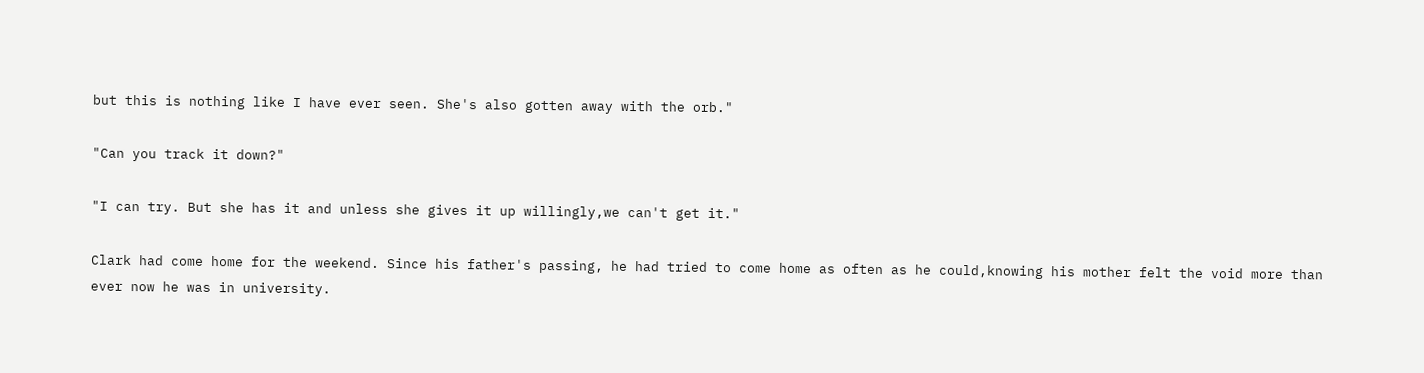but this is nothing like I have ever seen. She's also gotten away with the orb."

"Can you track it down?"

"I can try. But she has it and unless she gives it up willingly,we can't get it."

Clark had come home for the weekend. Since his father's passing, he had tried to come home as often as he could,knowing his mother felt the void more than ever now he was in university.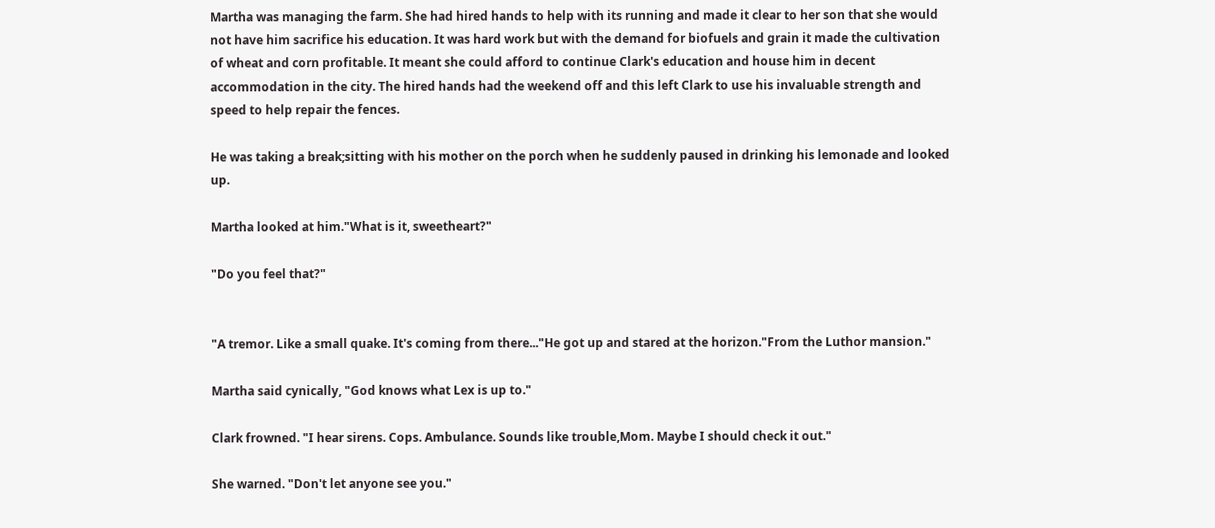Martha was managing the farm. She had hired hands to help with its running and made it clear to her son that she would not have him sacrifice his education. It was hard work but with the demand for biofuels and grain it made the cultivation of wheat and corn profitable. It meant she could afford to continue Clark's education and house him in decent accommodation in the city. The hired hands had the weekend off and this left Clark to use his invaluable strength and speed to help repair the fences.

He was taking a break;sitting with his mother on the porch when he suddenly paused in drinking his lemonade and looked up.

Martha looked at him."What is it, sweetheart?"

"Do you feel that?"


"A tremor. Like a small quake. It's coming from there..."He got up and stared at the horizon."From the Luthor mansion."

Martha said cynically, "God knows what Lex is up to."

Clark frowned. "I hear sirens. Cops. Ambulance. Sounds like trouble,Mom. Maybe I should check it out."

She warned. "Don't let anyone see you."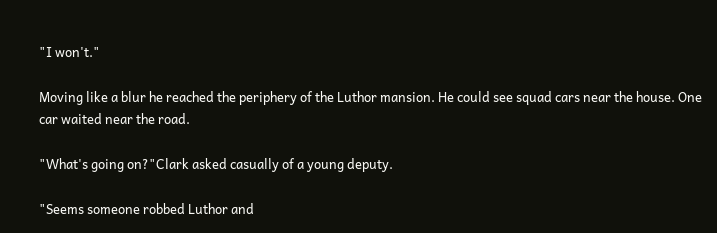"I won't."

Moving like a blur he reached the periphery of the Luthor mansion. He could see squad cars near the house. One car waited near the road.

"What's going on?"Clark asked casually of a young deputy.

"Seems someone robbed Luthor and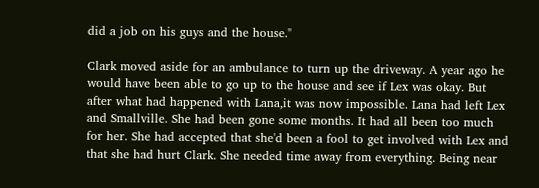did a job on his guys and the house."

Clark moved aside for an ambulance to turn up the driveway. A year ago he would have been able to go up to the house and see if Lex was okay. But after what had happened with Lana,it was now impossible. Lana had left Lex and Smallville. She had been gone some months. It had all been too much for her. She had accepted that she'd been a fool to get involved with Lex and that she had hurt Clark. She needed time away from everything. Being near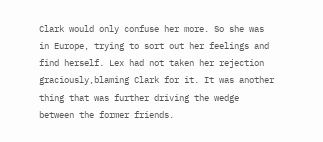Clark would only confuse her more. So she was in Europe, trying to sort out her feelings and find herself. Lex had not taken her rejection graciously,blaming Clark for it. It was another thing that was further driving the wedge between the former friends.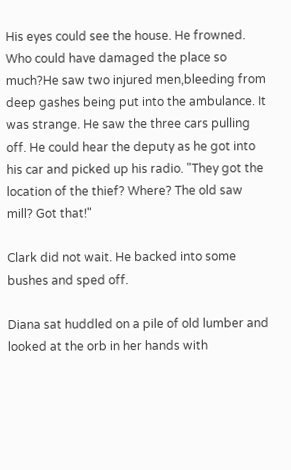His eyes could see the house. He frowned. Who could have damaged the place so much?He saw two injured men,bleeding from deep gashes being put into the ambulance. It was strange. He saw the three cars pulling off. He could hear the deputy as he got into his car and picked up his radio. "They got the location of the thief? Where? The old saw mill? Got that!"

Clark did not wait. He backed into some bushes and sped off.

Diana sat huddled on a pile of old lumber and looked at the orb in her hands with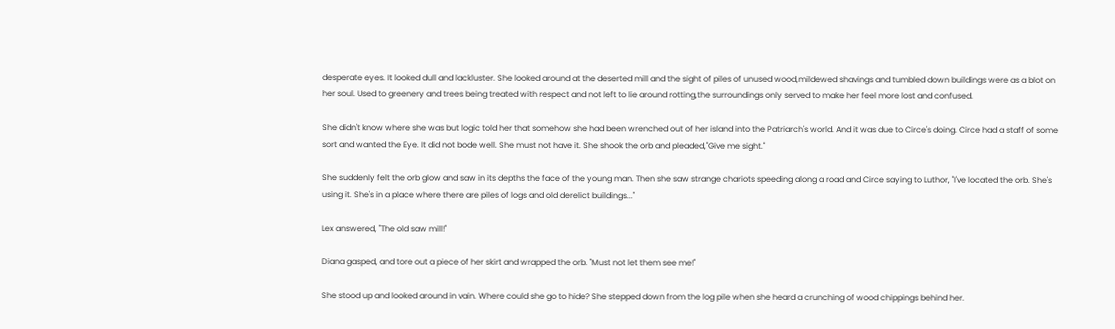desperate eyes. It looked dull and lackluster. She looked around at the deserted mill and the sight of piles of unused wood,mildewed shavings and tumbled down buildings were as a blot on her soul. Used to greenery and trees being treated with respect and not left to lie around rotting,the surroundings only served to make her feel more lost and confused.

She didn't know where she was but logic told her that somehow she had been wrenched out of her island into the Patriarch's world. And it was due to Circe's doing. Circe had a staff of some sort and wanted the Eye. It did not bode well. She must not have it. She shook the orb and pleaded,"Give me sight."

She suddenly felt the orb glow and saw in its depths the face of the young man. Then she saw strange chariots speeding along a road and Circe saying to Luthor, "I've located the orb. She's using it. She's in a place where there are piles of logs and old derelict buildings..."

Lex answered, "The old saw mill!"

Diana gasped, and tore out a piece of her skirt and wrapped the orb. "Must not let them see me!"

She stood up and looked around in vain. Where could she go to hide? She stepped down from the log pile when she heard a crunching of wood chippings behind her.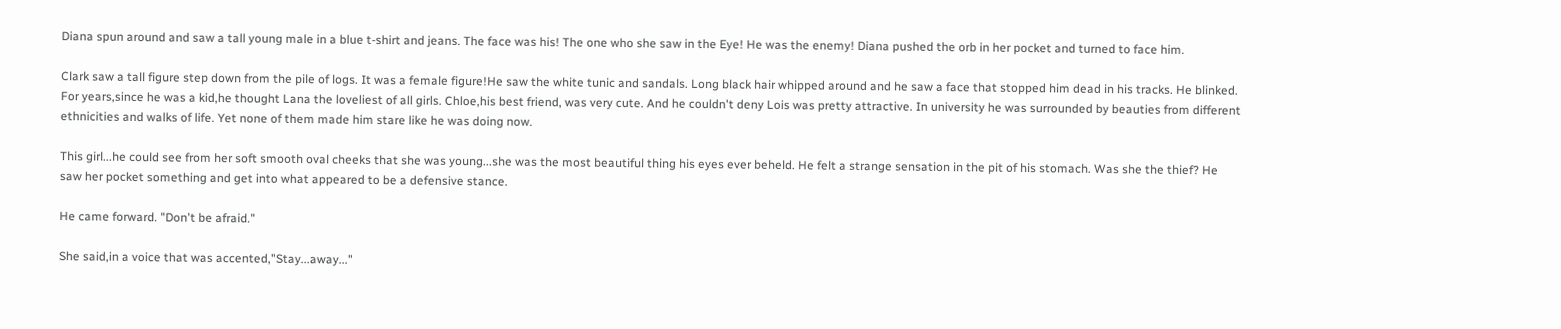Diana spun around and saw a tall young male in a blue t-shirt and jeans. The face was his! The one who she saw in the Eye! He was the enemy! Diana pushed the orb in her pocket and turned to face him.

Clark saw a tall figure step down from the pile of logs. It was a female figure!He saw the white tunic and sandals. Long black hair whipped around and he saw a face that stopped him dead in his tracks. He blinked. For years,since he was a kid,he thought Lana the loveliest of all girls. Chloe,his best friend, was very cute. And he couldn't deny Lois was pretty attractive. In university he was surrounded by beauties from different ethnicities and walks of life. Yet none of them made him stare like he was doing now.

This girl...he could see from her soft smooth oval cheeks that she was young...she was the most beautiful thing his eyes ever beheld. He felt a strange sensation in the pit of his stomach. Was she the thief? He saw her pocket something and get into what appeared to be a defensive stance.

He came forward. "Don't be afraid."

She said,in a voice that was accented,"Stay...away..."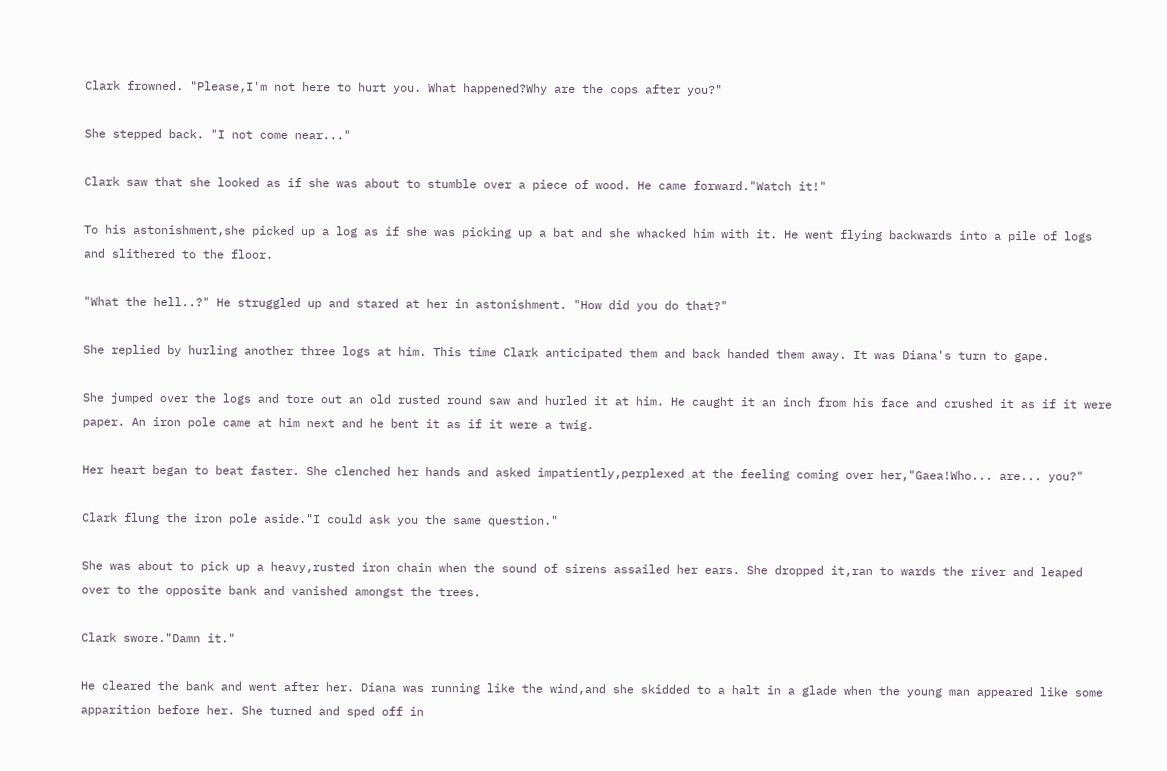Clark frowned. "Please,I'm not here to hurt you. What happened?Why are the cops after you?"

She stepped back. "I not come near..."

Clark saw that she looked as if she was about to stumble over a piece of wood. He came forward."Watch it!"

To his astonishment,she picked up a log as if she was picking up a bat and she whacked him with it. He went flying backwards into a pile of logs and slithered to the floor.

"What the hell..?" He struggled up and stared at her in astonishment. "How did you do that?"

She replied by hurling another three logs at him. This time Clark anticipated them and back handed them away. It was Diana's turn to gape.

She jumped over the logs and tore out an old rusted round saw and hurled it at him. He caught it an inch from his face and crushed it as if it were paper. An iron pole came at him next and he bent it as if it were a twig.

Her heart began to beat faster. She clenched her hands and asked impatiently,perplexed at the feeling coming over her,"Gaea!Who... are... you?"

Clark flung the iron pole aside."I could ask you the same question."

She was about to pick up a heavy,rusted iron chain when the sound of sirens assailed her ears. She dropped it,ran to wards the river and leaped over to the opposite bank and vanished amongst the trees.

Clark swore."Damn it."

He cleared the bank and went after her. Diana was running like the wind,and she skidded to a halt in a glade when the young man appeared like some apparition before her. She turned and sped off in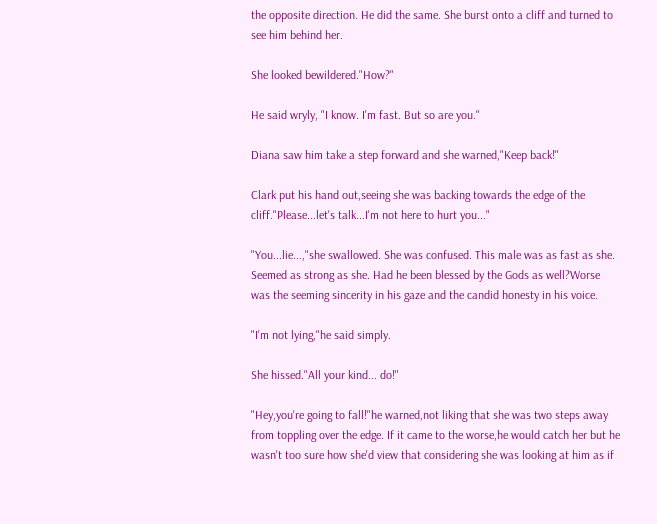the opposite direction. He did the same. She burst onto a cliff and turned to see him behind her.

She looked bewildered."How?"

He said wryly, "I know. I'm fast. But so are you."

Diana saw him take a step forward and she warned,"Keep back!"

Clark put his hand out,seeing she was backing towards the edge of the cliff."Please...let's talk...I'm not here to hurt you..."

"You...lie...,"she swallowed. She was confused. This male was as fast as she. Seemed as strong as she. Had he been blessed by the Gods as well?Worse was the seeming sincerity in his gaze and the candid honesty in his voice.

"I'm not lying,"he said simply.

She hissed."All your kind... do!"

"Hey,you're going to fall!"he warned,not liking that she was two steps away from toppling over the edge. If it came to the worse,he would catch her but he wasn't too sure how she'd view that considering she was looking at him as if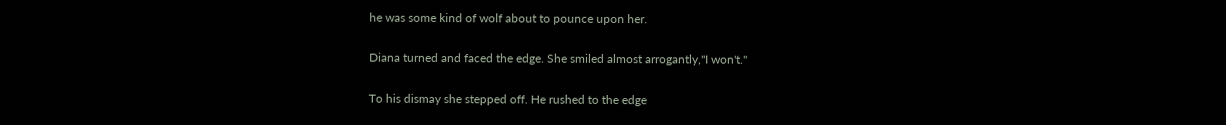he was some kind of wolf about to pounce upon her.

Diana turned and faced the edge. She smiled almost arrogantly,"I won't."

To his dismay she stepped off. He rushed to the edge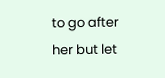to go after her but let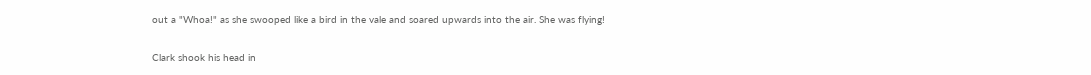out a "Whoa!" as she swooped like a bird in the vale and soared upwards into the air. She was flying!

Clark shook his head in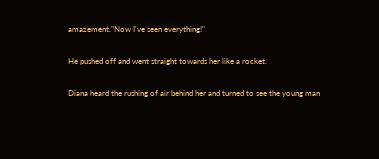amazement."Now I've seen everything!"

He pushed off and went straight towards her like a rocket.

Diana heard the rushing of air behind her and turned to see the young man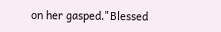on her gasped."Blessed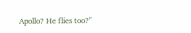Apollo? He flies too?"